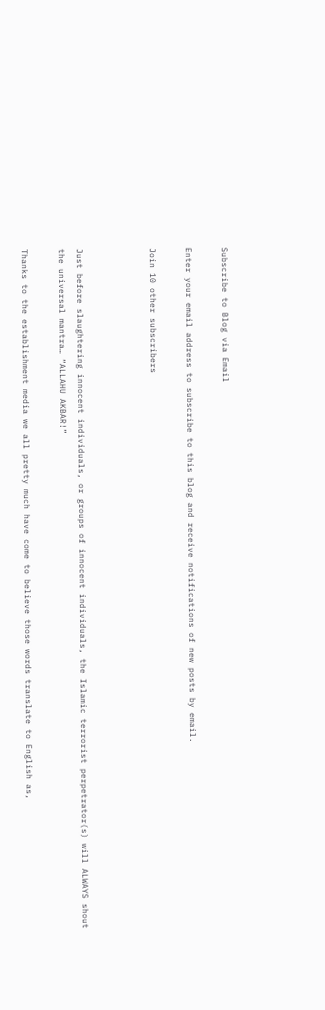Subscribe to Blog via Email

Enter your email address to subscribe to this blog and receive notifications of new posts by email.

Join 10 other subscribers



Just before slaughtering innocent individuals, or groups of innocent individuals, the Islamic terrorist perpetrator(s) will ALWAYS shout the universal mantra… “ALLAHU AKBAR!”

Thanks to the establishment media we all pretty much have come to believe those words translate to English as,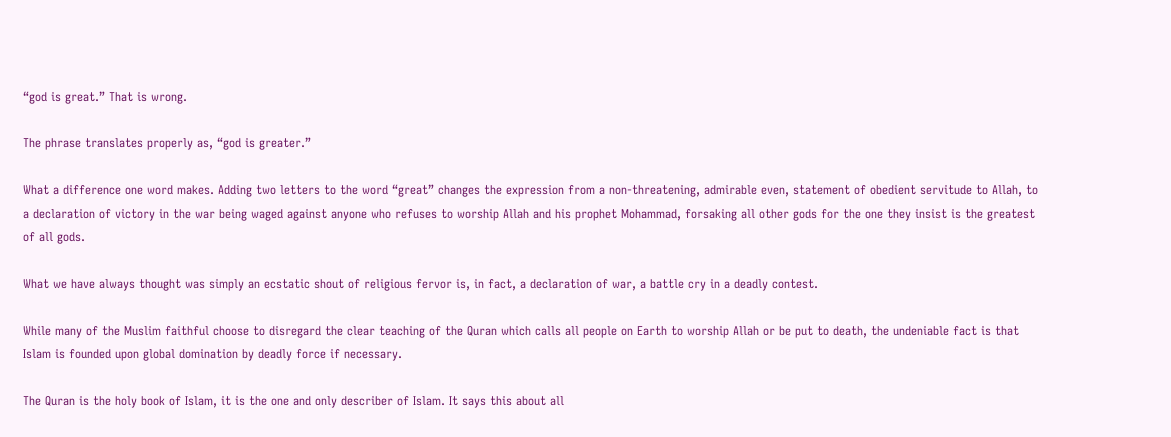“god is great.” That is wrong.

The phrase translates properly as, “god is greater.”

What a difference one word makes. Adding two letters to the word “great” changes the expression from a non-threatening, admirable even, statement of obedient servitude to Allah, to a declaration of victory in the war being waged against anyone who refuses to worship Allah and his prophet Mohammad, forsaking all other gods for the one they insist is the greatest of all gods.

What we have always thought was simply an ecstatic shout of religious fervor is, in fact, a declaration of war, a battle cry in a deadly contest.

While many of the Muslim faithful choose to disregard the clear teaching of the Quran which calls all people on Earth to worship Allah or be put to death, the undeniable fact is that Islam is founded upon global domination by deadly force if necessary.

The Quran is the holy book of Islam, it is the one and only describer of Islam. It says this about all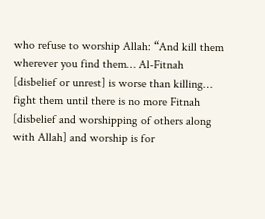who refuse to worship Allah: “And kill them wherever you find them… Al-Fitnah [disbelief or unrest] is worse than killing…  fight them until there is no more Fitnah [disbelief and worshipping of others along with Allah] and worship is for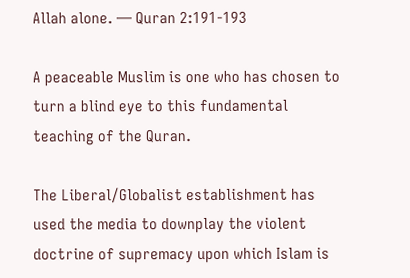Allah alone. — Quran 2:191-193

A peaceable Muslim is one who has chosen to turn a blind eye to this fundamental teaching of the Quran.

The Liberal/Globalist establishment has used the media to downplay the violent doctrine of supremacy upon which Islam is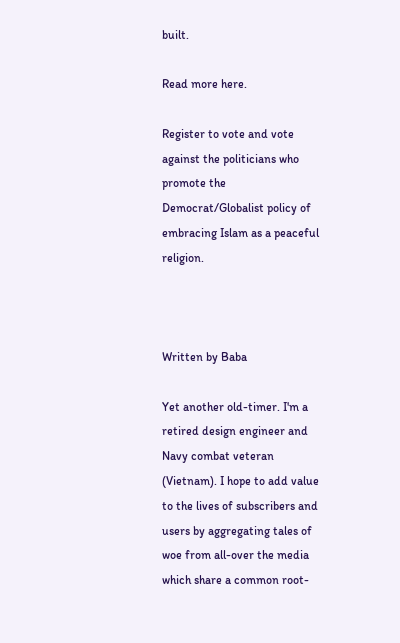built.

Read more here.

Register to vote and vote against the politicians who promote the Democrat/Globalist policy of embracing Islam as a peaceful religion.



Written by Baba

Yet another old-timer. I'm a retired design engineer and Navy combat veteran (Vietnam). I hope to add value to the lives of subscribers and users by aggregating tales of woe from all-over the media which share a common root-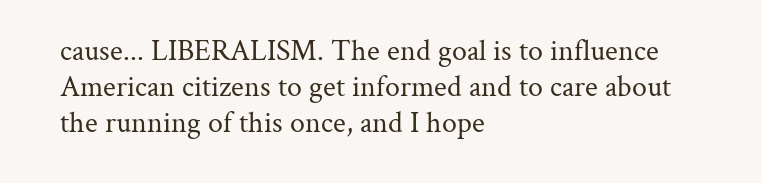cause... LIBERALISM. The end goal is to influence American citizens to get informed and to care about the running of this once, and I hope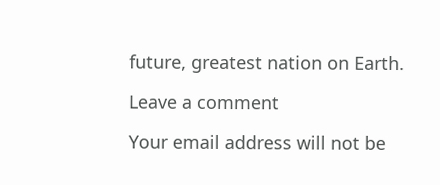future, greatest nation on Earth.

Leave a comment

Your email address will not be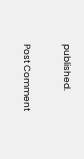published.

Post Comment